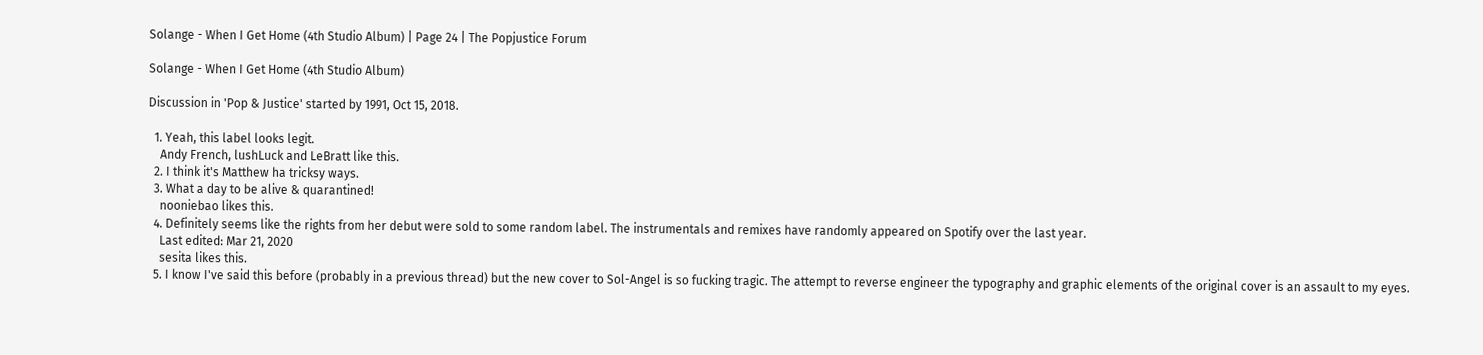Solange - When I Get Home (4th Studio Album) | Page 24 | The Popjustice Forum

Solange - When I Get Home (4th Studio Album)

Discussion in 'Pop & Justice' started by 1991, Oct 15, 2018.

  1. Yeah, this label looks legit.
    Andy French, lushLuck and LeBratt like this.
  2. I think it's Matthew ha tricksy ways.
  3. What a day to be alive & quarantined!
    nooniebao likes this.
  4. Definitely seems like the rights from her debut were sold to some random label. The instrumentals and remixes have randomly appeared on Spotify over the last year.
    Last edited: Mar 21, 2020
    sesita likes this.
  5. I know I've said this before (probably in a previous thread) but the new cover to Sol-Angel is so fucking tragic. The attempt to reverse engineer the typography and graphic elements of the original cover is an assault to my eyes.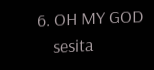6. OH MY GOD
    sesita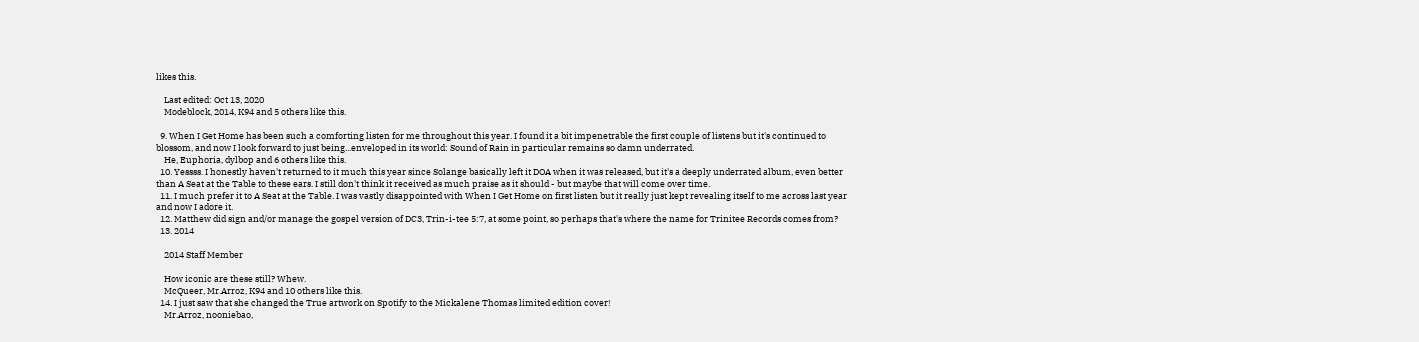likes this.

    Last edited: Oct 13, 2020
    Modeblock, 2014, K94 and 5 others like this.

  9. When I Get Home has been such a comforting listen for me throughout this year. I found it a bit impenetrable the first couple of listens but it's continued to blossom, and now I look forward to just being...enveloped in its world: Sound of Rain in particular remains so damn underrated.
    He, Euphoria, dylbop and 6 others like this.
  10. Yessss. I honestly haven't returned to it much this year since Solange basically left it DOA when it was released, but it's a deeply underrated album, even better than A Seat at the Table to these ears. I still don't think it received as much praise as it should - but maybe that will come over time.
  11. I much prefer it to A Seat at the Table. I was vastly disappointed with When I Get Home on first listen but it really just kept revealing itself to me across last year and now I adore it.
  12. Matthew did sign and/or manage the gospel version of DC3, Trin-i-tee 5:7, at some point, so perhaps that's where the name for Trinitee Records comes from?
  13. 2014

    2014 Staff Member

    How iconic are these still? Whew.
    McQueer, Mr.Arroz, K94 and 10 others like this.
  14. I just saw that she changed the True artwork on Spotify to the Mickalene Thomas limited edition cover!
    Mr.Arroz, nooniebao,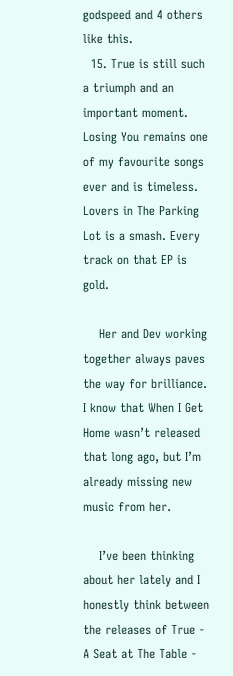godspeed and 4 others like this.
  15. True is still such a triumph and an important moment. Losing You remains one of my favourite songs ever and is timeless. Lovers in The Parking Lot is a smash. Every track on that EP is gold.

    Her and Dev working together always paves the way for brilliance. I know that When I Get Home wasn’t released that long ago, but I’m already missing new music from her.

    I’ve been thinking about her lately and I honestly think between the releases of True - A Seat at The Table -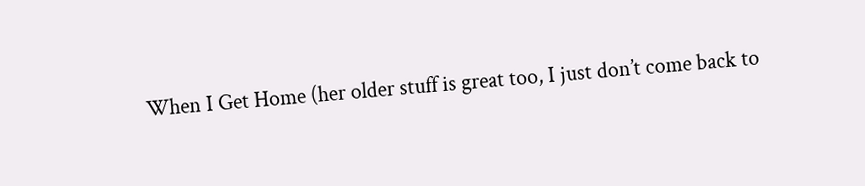When I Get Home (her older stuff is great too, I just don’t come back to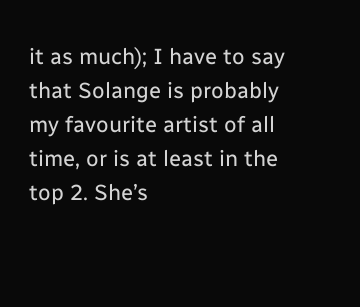it as much); I have to say that Solange is probably my favourite artist of all time, or is at least in the top 2. She’s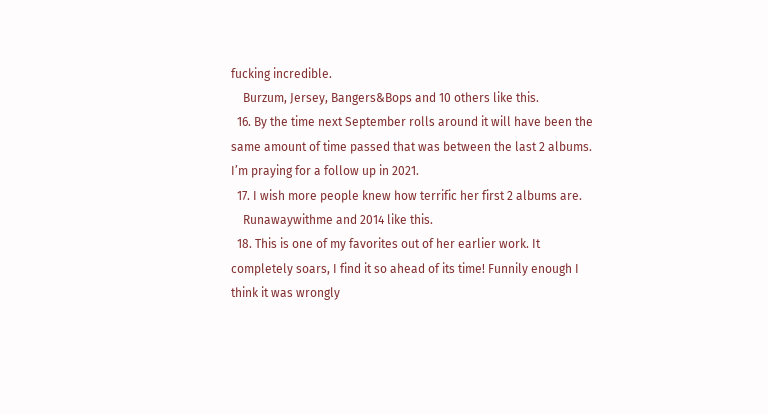fucking incredible.
    Burzum, Jersey, Bangers&Bops and 10 others like this.
  16. By the time next September rolls around it will have been the same amount of time passed that was between the last 2 albums. I’m praying for a follow up in 2021.
  17. I wish more people knew how terrific her first 2 albums are.
    Runawaywithme and 2014 like this.
  18. This is one of my favorites out of her earlier work. It completely soars, I find it so ahead of its time! Funnily enough I think it was wrongly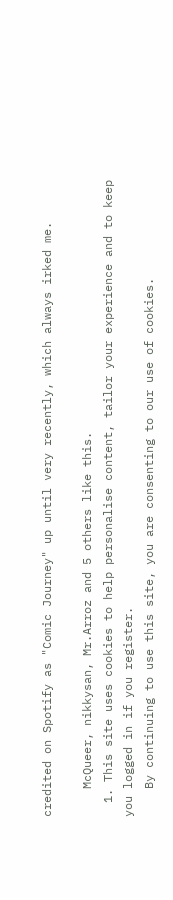credited on Spotify as "Comic Journey" up until very recently, which always irked me.

    McQueer, nikkysan, Mr.Arroz and 5 others like this.
  1. This site uses cookies to help personalise content, tailor your experience and to keep you logged in if you register.
    By continuing to use this site, you are consenting to our use of cookies.